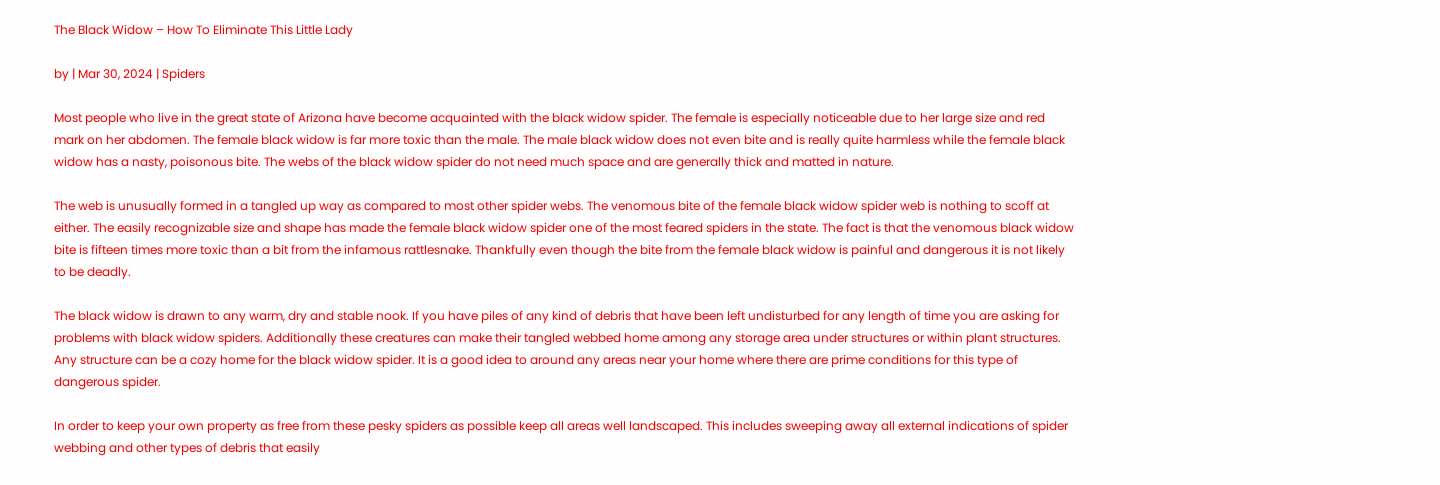The Black Widow – How To Eliminate This Little Lady

by | Mar 30, 2024 | Spiders

Most people who live in the great state of Arizona have become acquainted with the black widow spider. The female is especially noticeable due to her large size and red mark on her abdomen. The female black widow is far more toxic than the male. The male black widow does not even bite and is really quite harmless while the female black widow has a nasty, poisonous bite. The webs of the black widow spider do not need much space and are generally thick and matted in nature.

The web is unusually formed in a tangled up way as compared to most other spider webs. The venomous bite of the female black widow spider web is nothing to scoff at either. The easily recognizable size and shape has made the female black widow spider one of the most feared spiders in the state. The fact is that the venomous black widow bite is fifteen times more toxic than a bit from the infamous rattlesnake. Thankfully even though the bite from the female black widow is painful and dangerous it is not likely to be deadly.

The black widow is drawn to any warm, dry and stable nook. If you have piles of any kind of debris that have been left undisturbed for any length of time you are asking for problems with black widow spiders. Additionally these creatures can make their tangled webbed home among any storage area under structures or within plant structures. Any structure can be a cozy home for the black widow spider. It is a good idea to around any areas near your home where there are prime conditions for this type of dangerous spider.

In order to keep your own property as free from these pesky spiders as possible keep all areas well landscaped. This includes sweeping away all external indications of spider webbing and other types of debris that easily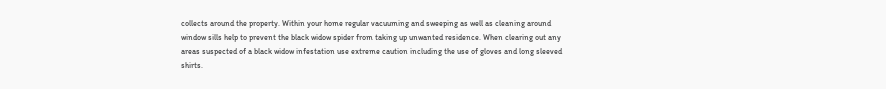collects around the property. Within your home regular vacuuming and sweeping as well as cleaning around window sills help to prevent the black widow spider from taking up unwanted residence. When clearing out any areas suspected of a black widow infestation use extreme caution including the use of gloves and long sleeved shirts.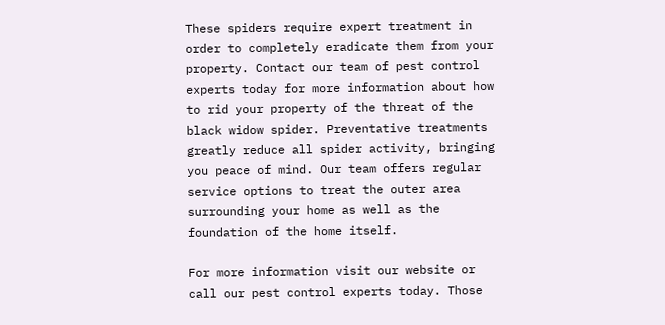These spiders require expert treatment in order to completely eradicate them from your property. Contact our team of pest control experts today for more information about how to rid your property of the threat of the black widow spider. Preventative treatments greatly reduce all spider activity, bringing you peace of mind. Our team offers regular service options to treat the outer area surrounding your home as well as the foundation of the home itself.

For more information visit our website or call our pest control experts today. Those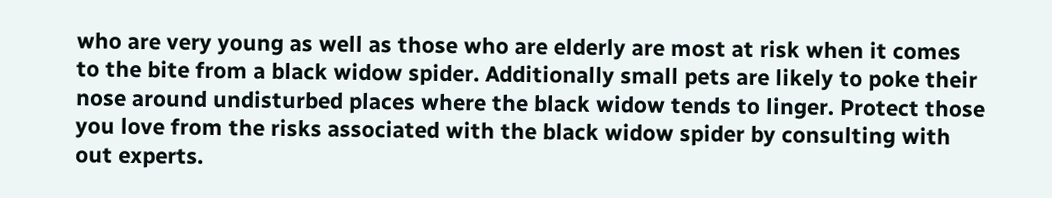who are very young as well as those who are elderly are most at risk when it comes to the bite from a black widow spider. Additionally small pets are likely to poke their nose around undisturbed places where the black widow tends to linger. Protect those you love from the risks associated with the black widow spider by consulting with out experts.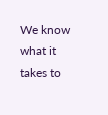We know what it takes to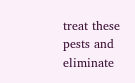treat these pests and eliminate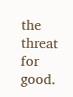the threat for good.